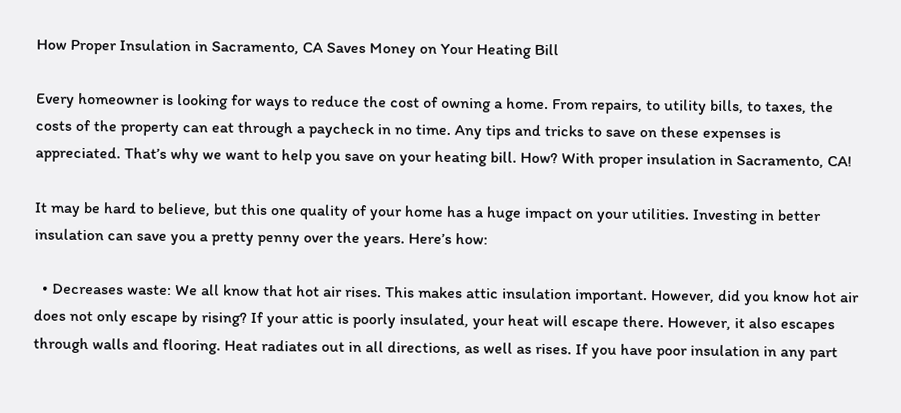How Proper Insulation in Sacramento, CA Saves Money on Your Heating Bill

Every homeowner is looking for ways to reduce the cost of owning a home. From repairs, to utility bills, to taxes, the costs of the property can eat through a paycheck in no time. Any tips and tricks to save on these expenses is appreciated. That’s why we want to help you save on your heating bill. How? With proper insulation in Sacramento, CA!

It may be hard to believe, but this one quality of your home has a huge impact on your utilities. Investing in better insulation can save you a pretty penny over the years. Here’s how:

  • Decreases waste: We all know that hot air rises. This makes attic insulation important. However, did you know hot air does not only escape by rising? If your attic is poorly insulated, your heat will escape there. However, it also escapes through walls and flooring. Heat radiates out in all directions, as well as rises. If you have poor insulation in any part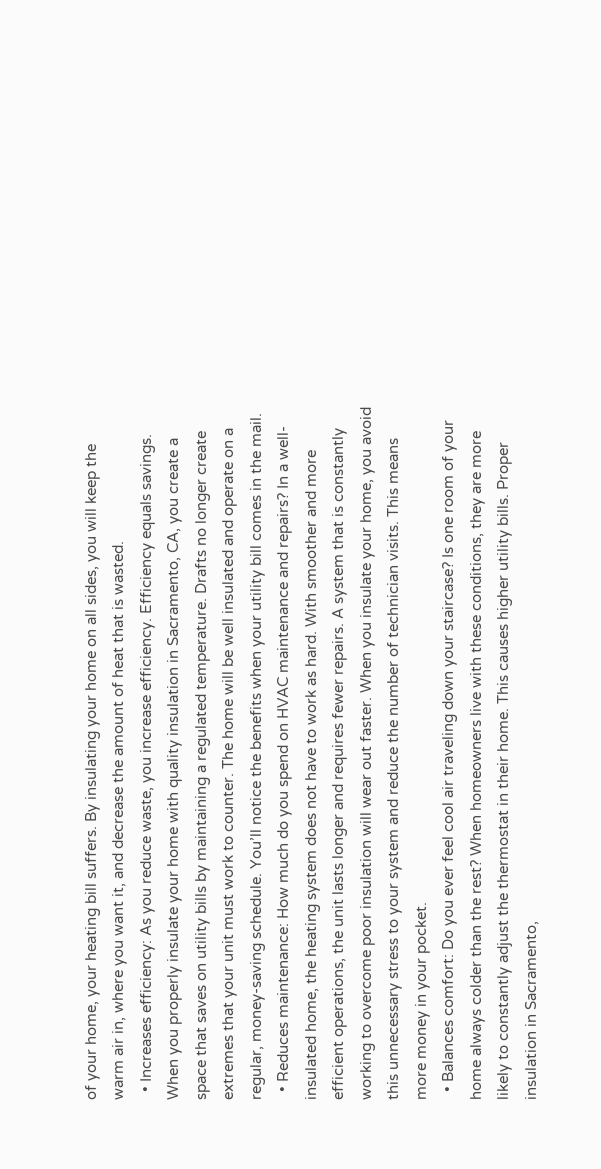of your home, your heating bill suffers. By insulating your home on all sides, you will keep the warm air in, where you want it, and decrease the amount of heat that is wasted.
  • Increases efficiency: As you reduce waste, you increase efficiency. Efficiency equals savings. When you properly insulate your home with quality insulation in Sacramento, CA, you create a space that saves on utility bills by maintaining a regulated temperature. Drafts no longer create extremes that your unit must work to counter. The home will be well insulated and operate on a regular, money-saving schedule. You’ll notice the benefits when your utility bill comes in the mail.
  • Reduces maintenance: How much do you spend on HVAC maintenance and repairs? In a well-insulated home, the heating system does not have to work as hard. With smoother and more efficient operations, the unit lasts longer and requires fewer repairs. A system that is constantly working to overcome poor insulation will wear out faster. When you insulate your home, you avoid this unnecessary stress to your system and reduce the number of technician visits. This means more money in your pocket.
  • Balances comfort: Do you ever feel cool air traveling down your staircase? Is one room of your home always colder than the rest? When homeowners live with these conditions, they are more likely to constantly adjust the thermostat in their home. This causes higher utility bills. Proper insulation in Sacramento,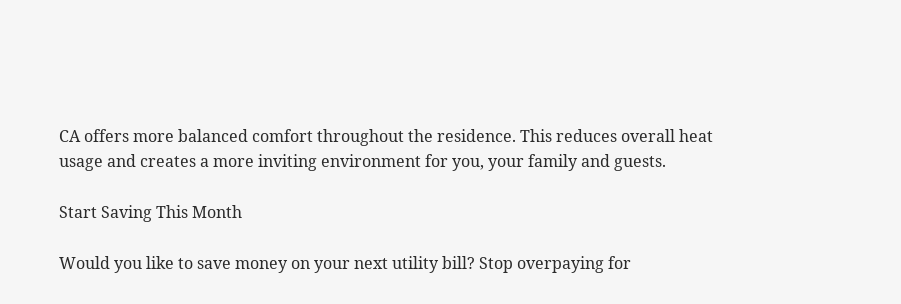CA offers more balanced comfort throughout the residence. This reduces overall heat usage and creates a more inviting environment for you, your family and guests.

Start Saving This Month

Would you like to save money on your next utility bill? Stop overpaying for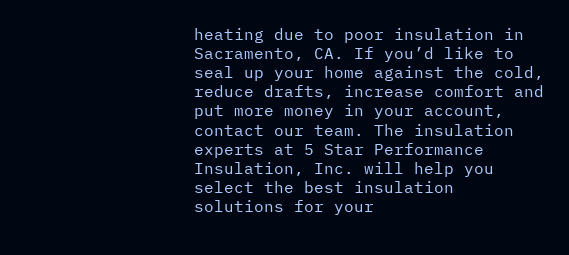heating due to poor insulation in Sacramento, CA. If you’d like to seal up your home against the cold, reduce drafts, increase comfort and put more money in your account, contact our team. The insulation experts at 5 Star Performance Insulation, Inc. will help you select the best insulation solutions for your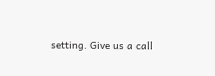setting. Give us a call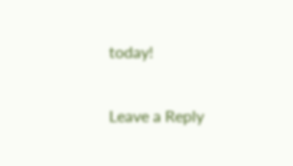today!

Leave a Reply